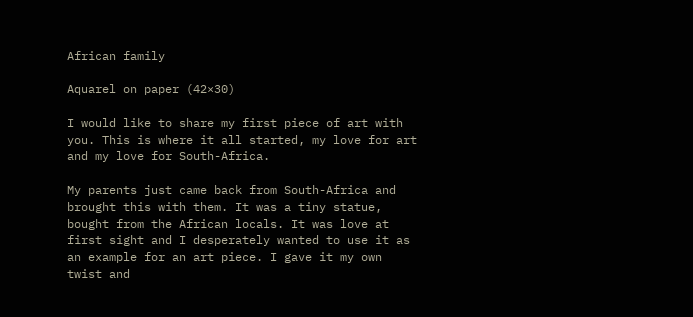African family

Aquarel on paper (42×30)

I would like to share my first piece of art with you. This is where it all started, my love for art and my love for South-Africa.

My parents just came back from South-Africa and brought this with them. It was a tiny statue, bought from the African locals. It was love at first sight and I desperately wanted to use it as an example for an art piece. I gave it my own twist and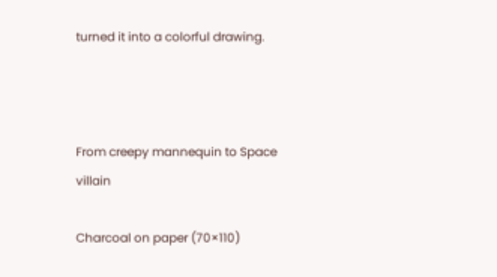turned it into a colorful drawing.



From creepy mannequin to Space villain

Charcoal on paper (70×110)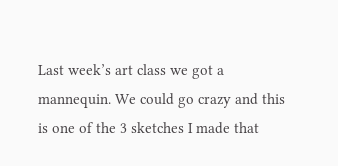Last week’s art class we got a mannequin. We could go crazy and this is one of the 3 sketches I made that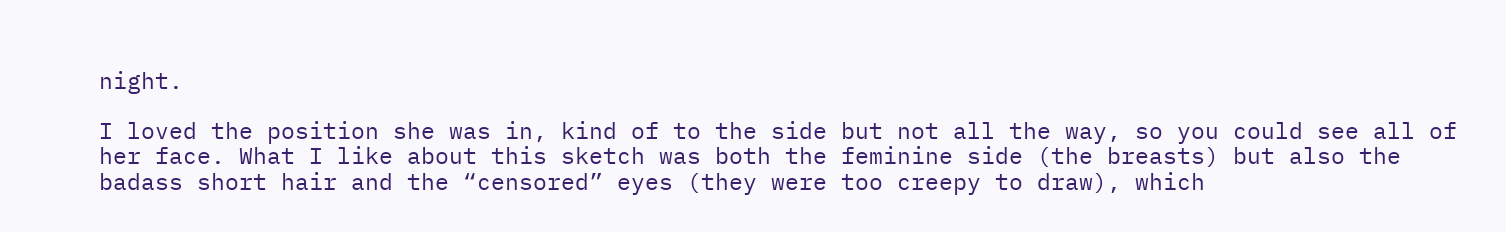night.

I loved the position she was in, kind of to the side but not all the way, so you could see all of her face. What I like about this sketch was both the feminine side (the breasts) but also the badass short hair and the “censored” eyes (they were too creepy to draw), which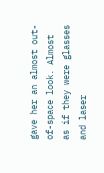gave her an almost out-of-space look. Almost as if they were glasses and laser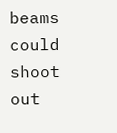beams could shoot out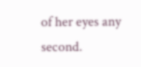of her eyes any second.